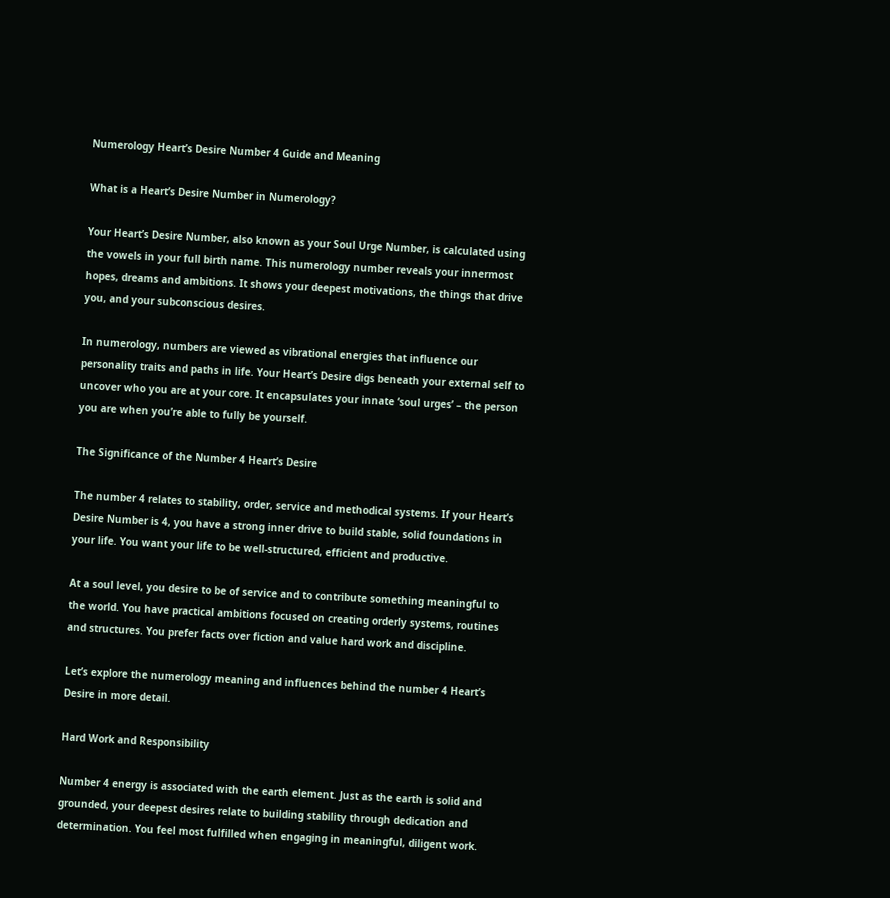Numerology Heart’s Desire Number 4 Guide and Meaning

What is a Heart’s Desire Number in Numerology?

Your Heart’s Desire Number, also known as your Soul Urge Number, is calculated using the vowels in your full birth name. This numerology number reveals your innermost hopes, dreams and ambitions. It shows your deepest motivations, the things that drive you, and your subconscious desires.

In numerology, numbers are viewed as vibrational energies that influence our personality traits and paths in life. Your Heart’s Desire digs beneath your external self to uncover who you are at your core. It encapsulates your innate ‘soul urges’ – the person you are when you’re able to fully be yourself.

The Significance of the Number 4 Heart’s Desire

The number 4 relates to stability, order, service and methodical systems. If your Heart’s Desire Number is 4, you have a strong inner drive to build stable, solid foundations in your life. You want your life to be well-structured, efficient and productive.

At a soul level, you desire to be of service and to contribute something meaningful to the world. You have practical ambitions focused on creating orderly systems, routines and structures. You prefer facts over fiction and value hard work and discipline.

Let’s explore the numerology meaning and influences behind the number 4 Heart’s Desire in more detail.

Hard Work and Responsibility

Number 4 energy is associated with the earth element. Just as the earth is solid and grounded, your deepest desires relate to building stability through dedication and determination. You feel most fulfilled when engaging in meaningful, diligent work.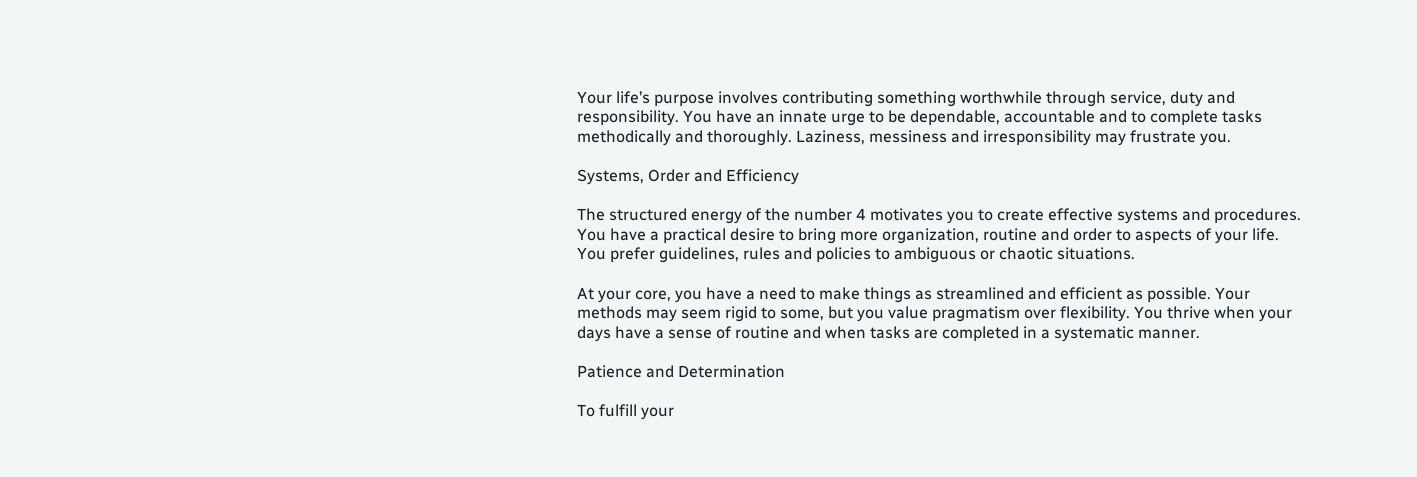Your life’s purpose involves contributing something worthwhile through service, duty and responsibility. You have an innate urge to be dependable, accountable and to complete tasks methodically and thoroughly. Laziness, messiness and irresponsibility may frustrate you.

Systems, Order and Efficiency

The structured energy of the number 4 motivates you to create effective systems and procedures. You have a practical desire to bring more organization, routine and order to aspects of your life. You prefer guidelines, rules and policies to ambiguous or chaotic situations.

At your core, you have a need to make things as streamlined and efficient as possible. Your methods may seem rigid to some, but you value pragmatism over flexibility. You thrive when your days have a sense of routine and when tasks are completed in a systematic manner.

Patience and Determination

To fulfill your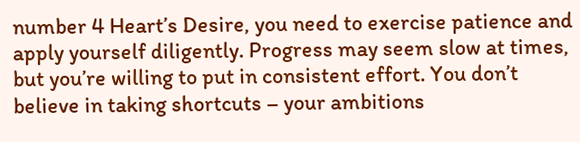number 4 Heart’s Desire, you need to exercise patience and apply yourself diligently. Progress may seem slow at times, but you’re willing to put in consistent effort. You don’t believe in taking shortcuts – your ambitions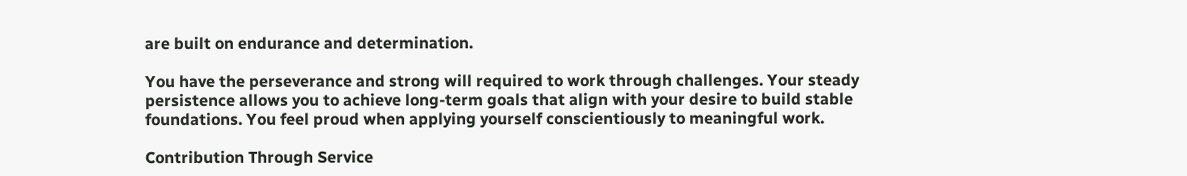are built on endurance and determination.

You have the perseverance and strong will required to work through challenges. Your steady persistence allows you to achieve long-term goals that align with your desire to build stable foundations. You feel proud when applying yourself conscientiously to meaningful work.

Contribution Through Service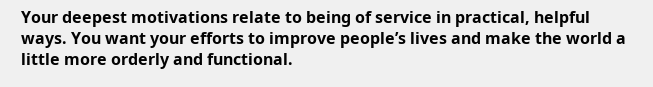Your deepest motivations relate to being of service in practical, helpful ways. You want your efforts to improve people’s lives and make the world a little more orderly and functional.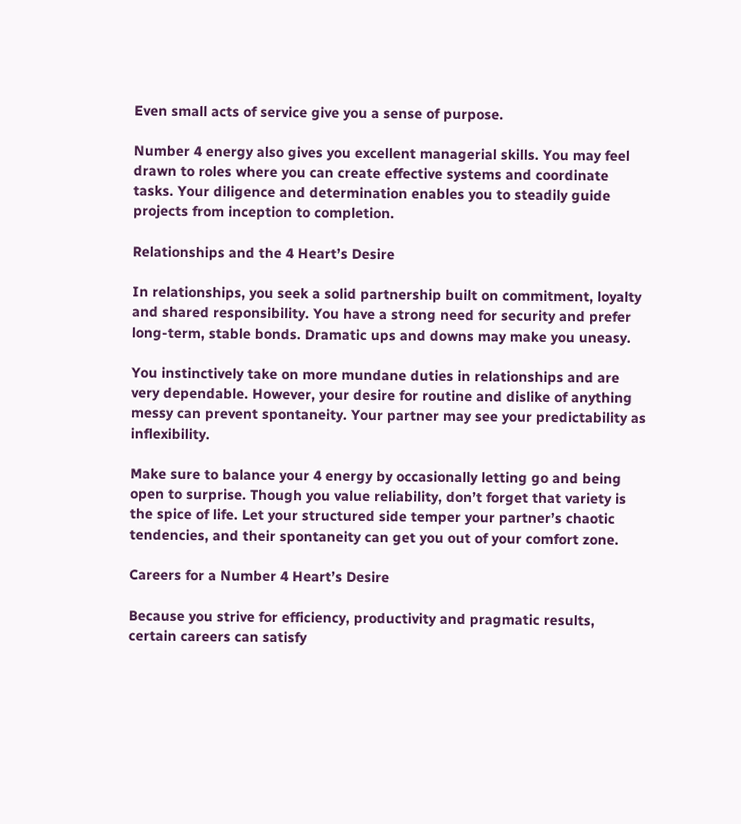Even small acts of service give you a sense of purpose.

Number 4 energy also gives you excellent managerial skills. You may feel drawn to roles where you can create effective systems and coordinate tasks. Your diligence and determination enables you to steadily guide projects from inception to completion.

Relationships and the 4 Heart’s Desire

In relationships, you seek a solid partnership built on commitment, loyalty and shared responsibility. You have a strong need for security and prefer long-term, stable bonds. Dramatic ups and downs may make you uneasy.

You instinctively take on more mundane duties in relationships and are very dependable. However, your desire for routine and dislike of anything messy can prevent spontaneity. Your partner may see your predictability as inflexibility.

Make sure to balance your 4 energy by occasionally letting go and being open to surprise. Though you value reliability, don’t forget that variety is the spice of life. Let your structured side temper your partner’s chaotic tendencies, and their spontaneity can get you out of your comfort zone.

Careers for a Number 4 Heart’s Desire

Because you strive for efficiency, productivity and pragmatic results, certain careers can satisfy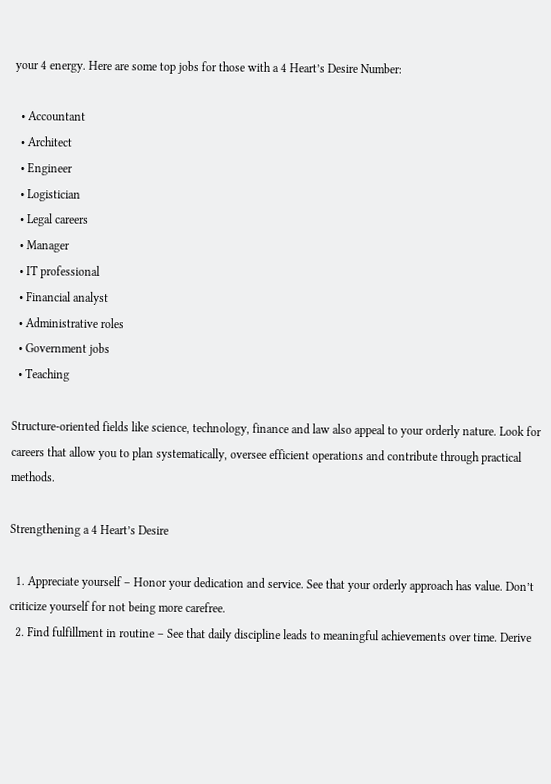your 4 energy. Here are some top jobs for those with a 4 Heart’s Desire Number:

  • Accountant
  • Architect
  • Engineer
  • Logistician
  • Legal careers
  • Manager
  • IT professional
  • Financial analyst
  • Administrative roles
  • Government jobs
  • Teaching

Structure-oriented fields like science, technology, finance and law also appeal to your orderly nature. Look for careers that allow you to plan systematically, oversee efficient operations and contribute through practical methods.

Strengthening a 4 Heart’s Desire

  1. Appreciate yourself – Honor your dedication and service. See that your orderly approach has value. Don’t criticize yourself for not being more carefree.
  2. Find fulfillment in routine – See that daily discipline leads to meaningful achievements over time. Derive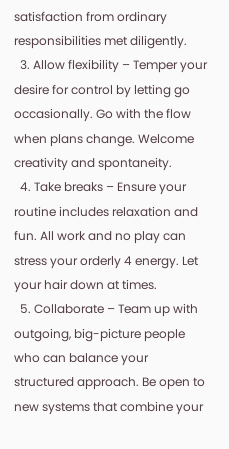satisfaction from ordinary responsibilities met diligently.
  3. Allow flexibility – Temper your desire for control by letting go occasionally. Go with the flow when plans change. Welcome creativity and spontaneity.
  4. Take breaks – Ensure your routine includes relaxation and fun. All work and no play can stress your orderly 4 energy. Let your hair down at times.
  5. Collaborate – Team up with outgoing, big-picture people who can balance your structured approach. Be open to new systems that combine your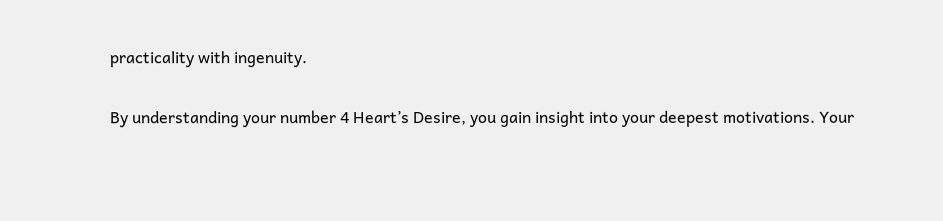practicality with ingenuity.

By understanding your number 4 Heart’s Desire, you gain insight into your deepest motivations. Your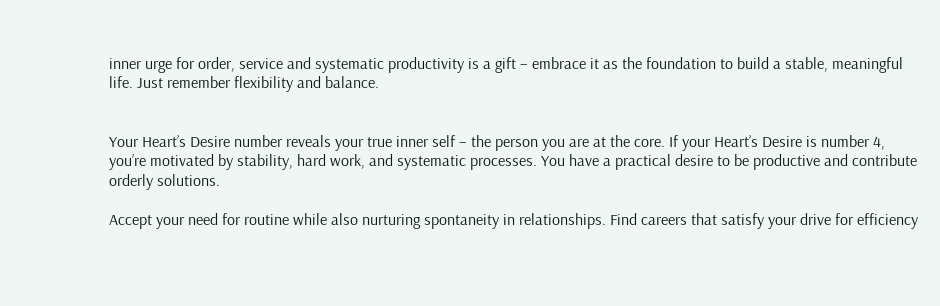inner urge for order, service and systematic productivity is a gift – embrace it as the foundation to build a stable, meaningful life. Just remember flexibility and balance.


Your Heart’s Desire number reveals your true inner self – the person you are at the core. If your Heart’s Desire is number 4, you’re motivated by stability, hard work, and systematic processes. You have a practical desire to be productive and contribute orderly solutions.

Accept your need for routine while also nurturing spontaneity in relationships. Find careers that satisfy your drive for efficiency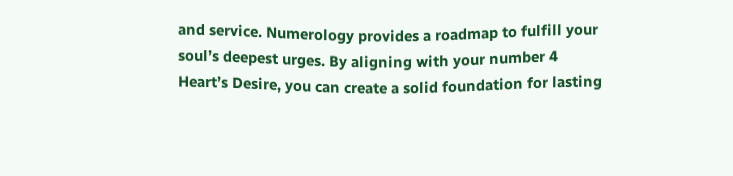and service. Numerology provides a roadmap to fulfill your soul’s deepest urges. By aligning with your number 4 Heart’s Desire, you can create a solid foundation for lasting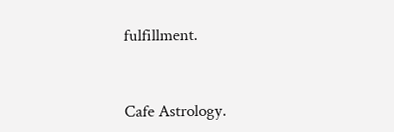fulfillment.


Cafe Astrology.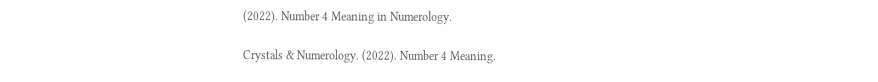(2022). Number 4 Meaning in Numerology.

Crystals & Numerology. (2022). Number 4 Meaning.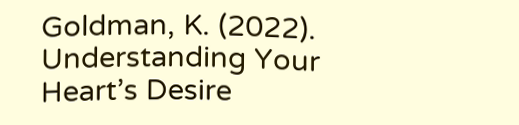Goldman, K. (2022). Understanding Your Heart’s Desire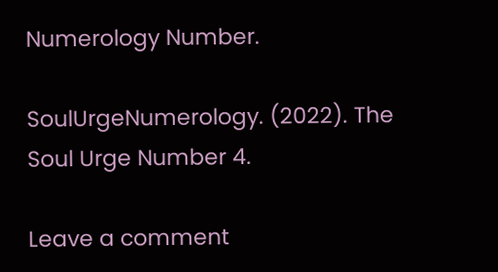Numerology Number.

SoulUrgeNumerology. (2022). The Soul Urge Number 4.

Leave a comment